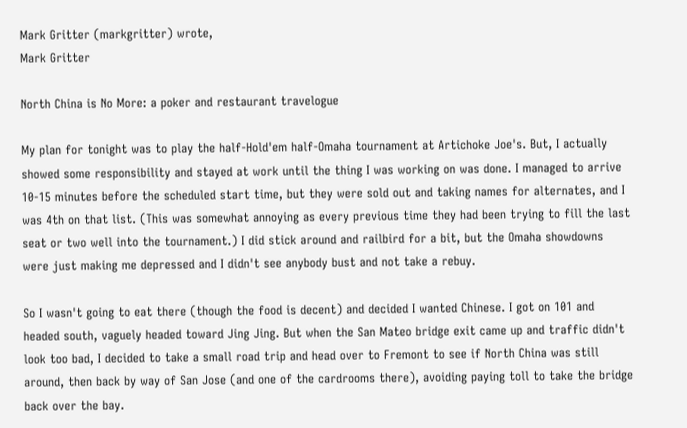Mark Gritter (markgritter) wrote,
Mark Gritter

North China is No More: a poker and restaurant travelogue

My plan for tonight was to play the half-Hold'em half-Omaha tournament at Artichoke Joe's. But, I actually showed some responsibility and stayed at work until the thing I was working on was done. I managed to arrive 10-15 minutes before the scheduled start time, but they were sold out and taking names for alternates, and I was 4th on that list. (This was somewhat annoying as every previous time they had been trying to fill the last seat or two well into the tournament.) I did stick around and railbird for a bit, but the Omaha showdowns were just making me depressed and I didn't see anybody bust and not take a rebuy.

So I wasn't going to eat there (though the food is decent) and decided I wanted Chinese. I got on 101 and headed south, vaguely headed toward Jing Jing. But when the San Mateo bridge exit came up and traffic didn't look too bad, I decided to take a small road trip and head over to Fremont to see if North China was still around, then back by way of San Jose (and one of the cardrooms there), avoiding paying toll to take the bridge back over the bay.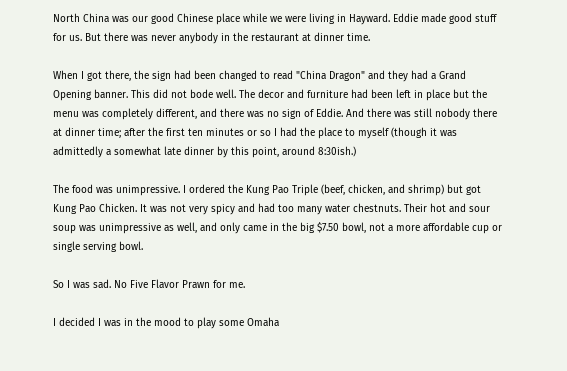North China was our good Chinese place while we were living in Hayward. Eddie made good stuff for us. But there was never anybody in the restaurant at dinner time.

When I got there, the sign had been changed to read "China Dragon" and they had a Grand Opening banner. This did not bode well. The decor and furniture had been left in place but the menu was completely different, and there was no sign of Eddie. And there was still nobody there at dinner time; after the first ten minutes or so I had the place to myself (though it was admittedly a somewhat late dinner by this point, around 8:30ish.)

The food was unimpressive. I ordered the Kung Pao Triple (beef, chicken, and shrimp) but got Kung Pao Chicken. It was not very spicy and had too many water chestnuts. Their hot and sour soup was unimpressive as well, and only came in the big $7.50 bowl, not a more affordable cup or single serving bowl.

So I was sad. No Five Flavor Prawn for me.

I decided I was in the mood to play some Omaha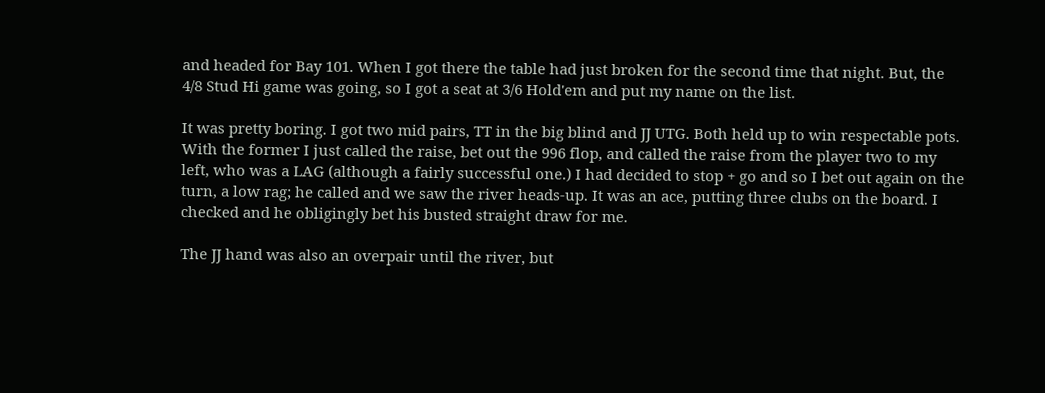and headed for Bay 101. When I got there the table had just broken for the second time that night. But, the 4/8 Stud Hi game was going, so I got a seat at 3/6 Hold'em and put my name on the list.

It was pretty boring. I got two mid pairs, TT in the big blind and JJ UTG. Both held up to win respectable pots. With the former I just called the raise, bet out the 996 flop, and called the raise from the player two to my left, who was a LAG (although a fairly successful one.) I had decided to stop + go and so I bet out again on the turn, a low rag; he called and we saw the river heads-up. It was an ace, putting three clubs on the board. I checked and he obligingly bet his busted straight draw for me.

The JJ hand was also an overpair until the river, but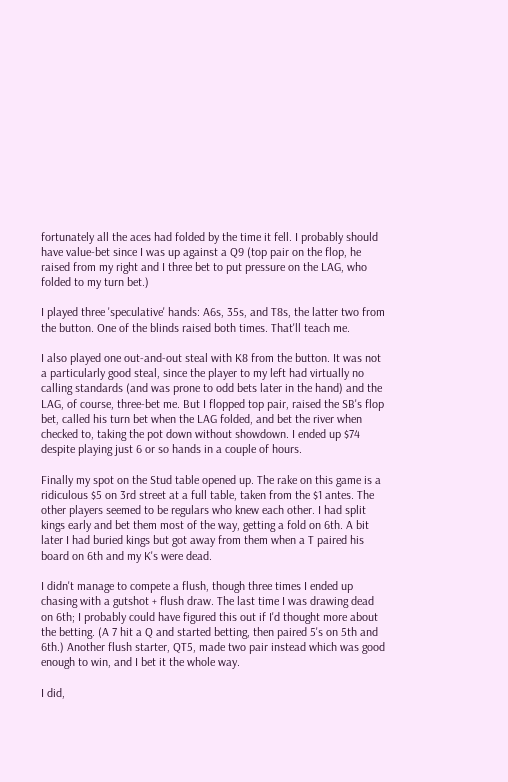fortunately all the aces had folded by the time it fell. I probably should have value-bet since I was up against a Q9 (top pair on the flop, he raised from my right and I three bet to put pressure on the LAG, who folded to my turn bet.)

I played three 'speculative' hands: A6s, 35s, and T8s, the latter two from the button. One of the blinds raised both times. That'll teach me.

I also played one out-and-out steal with K8 from the button. It was not a particularly good steal, since the player to my left had virtually no calling standards (and was prone to odd bets later in the hand) and the LAG, of course, three-bet me. But I flopped top pair, raised the SB's flop bet, called his turn bet when the LAG folded, and bet the river when checked to, taking the pot down without showdown. I ended up $74 despite playing just 6 or so hands in a couple of hours.

Finally my spot on the Stud table opened up. The rake on this game is a ridiculous $5 on 3rd street at a full table, taken from the $1 antes. The other players seemed to be regulars who knew each other. I had split kings early and bet them most of the way, getting a fold on 6th. A bit later I had buried kings but got away from them when a T paired his board on 6th and my K's were dead.

I didn't manage to compete a flush, though three times I ended up chasing with a gutshot + flush draw. The last time I was drawing dead on 6th; I probably could have figured this out if I'd thought more about the betting. (A 7 hit a Q and started betting, then paired 5's on 5th and 6th.) Another flush starter, QT5, made two pair instead which was good enough to win, and I bet it the whole way.

I did,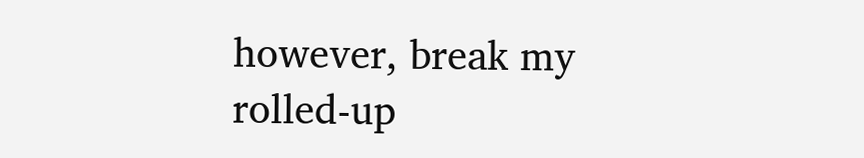however, break my rolled-up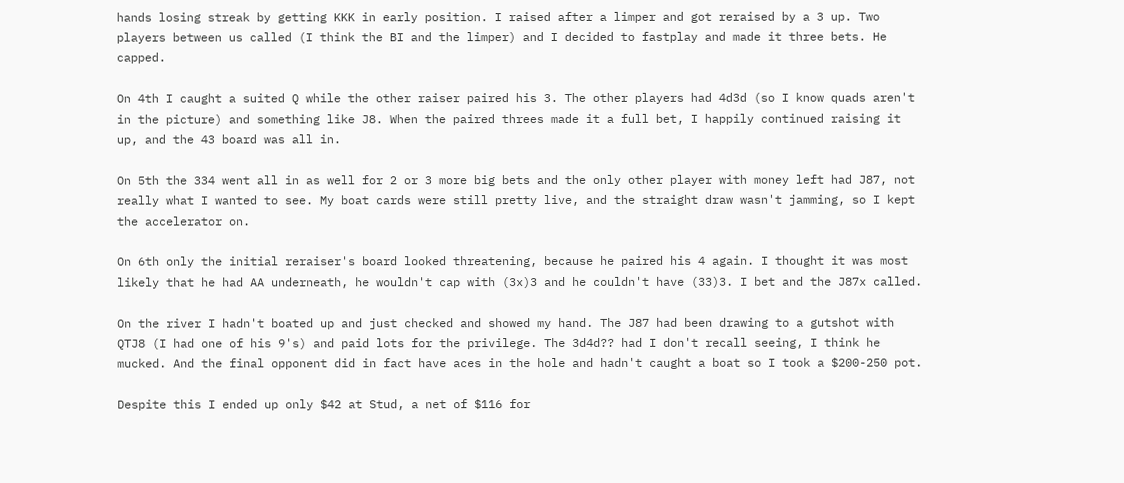hands losing streak by getting KKK in early position. I raised after a limper and got reraised by a 3 up. Two players between us called (I think the BI and the limper) and I decided to fastplay and made it three bets. He capped.

On 4th I caught a suited Q while the other raiser paired his 3. The other players had 4d3d (so I know quads aren't in the picture) and something like J8. When the paired threes made it a full bet, I happily continued raising it up, and the 43 board was all in.

On 5th the 334 went all in as well for 2 or 3 more big bets and the only other player with money left had J87, not really what I wanted to see. My boat cards were still pretty live, and the straight draw wasn't jamming, so I kept the accelerator on.

On 6th only the initial reraiser's board looked threatening, because he paired his 4 again. I thought it was most likely that he had AA underneath, he wouldn't cap with (3x)3 and he couldn't have (33)3. I bet and the J87x called.

On the river I hadn't boated up and just checked and showed my hand. The J87 had been drawing to a gutshot with QTJ8 (I had one of his 9's) and paid lots for the privilege. The 3d4d?? had I don't recall seeing, I think he mucked. And the final opponent did in fact have aces in the hole and hadn't caught a boat so I took a $200-250 pot.

Despite this I ended up only $42 at Stud, a net of $116 for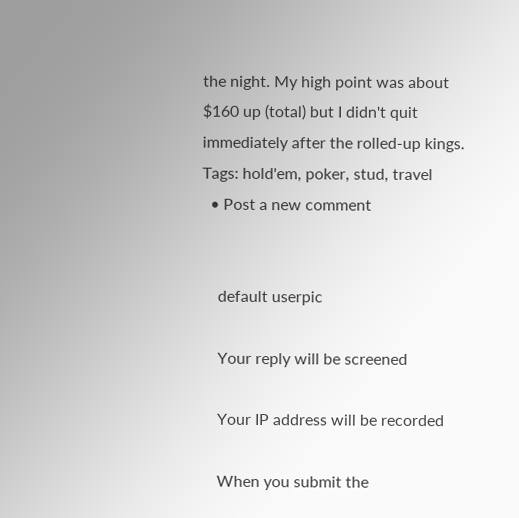the night. My high point was about $160 up (total) but I didn't quit immediately after the rolled-up kings.
Tags: hold'em, poker, stud, travel
  • Post a new comment


    default userpic

    Your reply will be screened

    Your IP address will be recorded

    When you submit the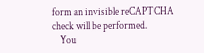form an invisible reCAPTCHA check will be performed.
    You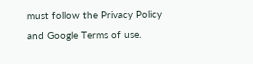must follow the Privacy Policy and Google Terms of use.